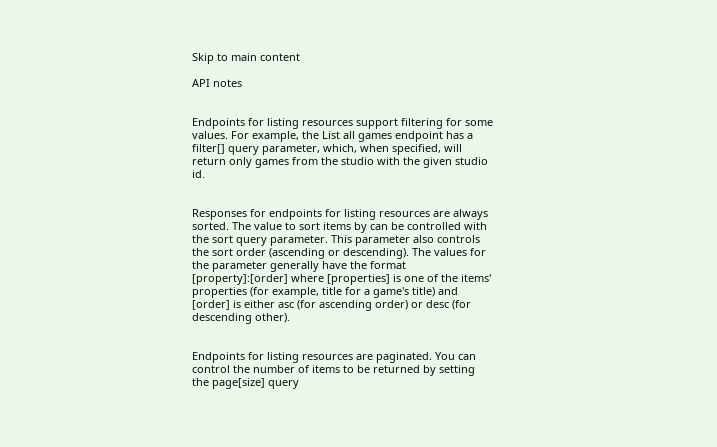Skip to main content

API notes


Endpoints for listing resources support filtering for some values. For example, the List all games endpoint has a filter[] query parameter, which, when specified, will return only games from the studio with the given studio id.


Responses for endpoints for listing resources are always sorted. The value to sort items by can be controlled with the sort query parameter. This parameter also controls the sort order (ascending or descending). The values for the parameter generally have the format [property]:[order] where [properties] is one of the items' properties (for example, title for a game's title) and [order] is either asc (for ascending order) or desc (for descending other).


Endpoints for listing resources are paginated. You can control the number of items to be returned by setting the page[size] query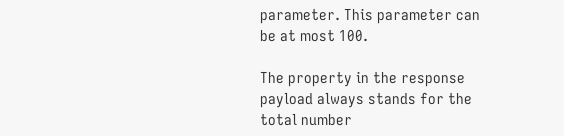parameter. This parameter can be at most 100.

The property in the response payload always stands for the total number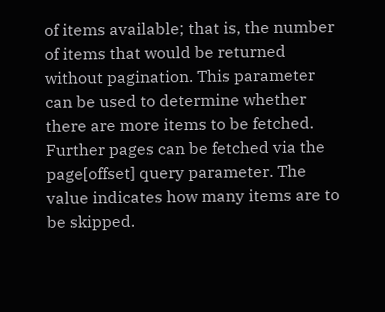of items available; that is, the number of items that would be returned without pagination. This parameter can be used to determine whether there are more items to be fetched. Further pages can be fetched via the page[offset] query parameter. The value indicates how many items are to be skipped.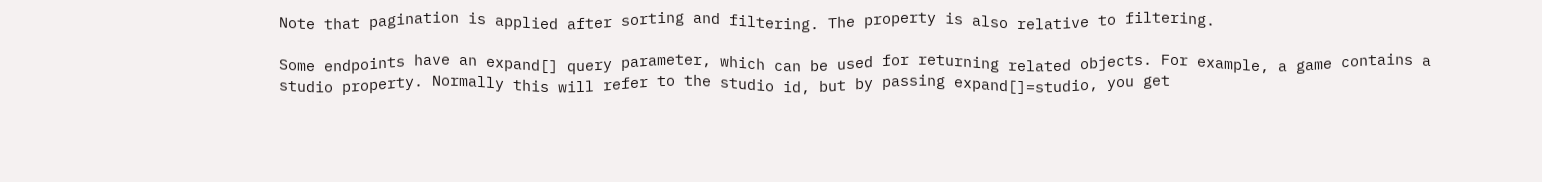Note that pagination is applied after sorting and filtering. The property is also relative to filtering.

Some endpoints have an expand[] query parameter, which can be used for returning related objects. For example, a game contains a studio property. Normally this will refer to the studio id, but by passing expand[]=studio, you get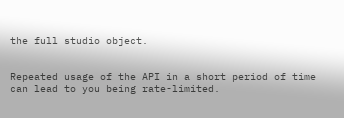the full studio object.


Repeated usage of the API in a short period of time can lead to you being rate-limited.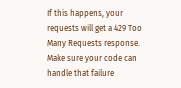If this happens, your requests will get a 429 Too Many Requests response. Make sure your code can handle that failure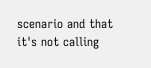scenario and that it's not calling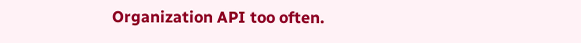Organization API too often.